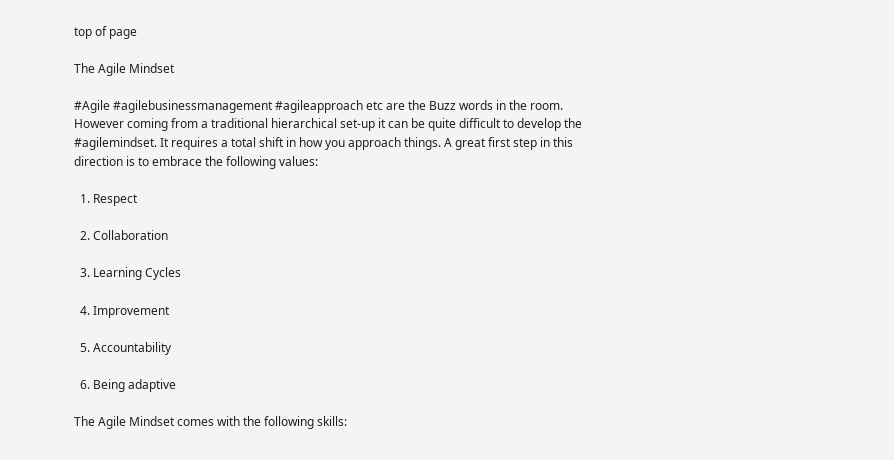top of page

The Agile Mindset

#Agile #agilebusinessmanagement #agileapproach etc are the Buzz words in the room. However coming from a traditional hierarchical set-up it can be quite difficult to develop the #agilemindset. It requires a total shift in how you approach things. A great first step in this direction is to embrace the following values:

  1. Respect

  2. Collaboration

  3. Learning Cycles

  4. Improvement

  5. Accountability

  6. Being adaptive

The Agile Mindset comes with the following skills: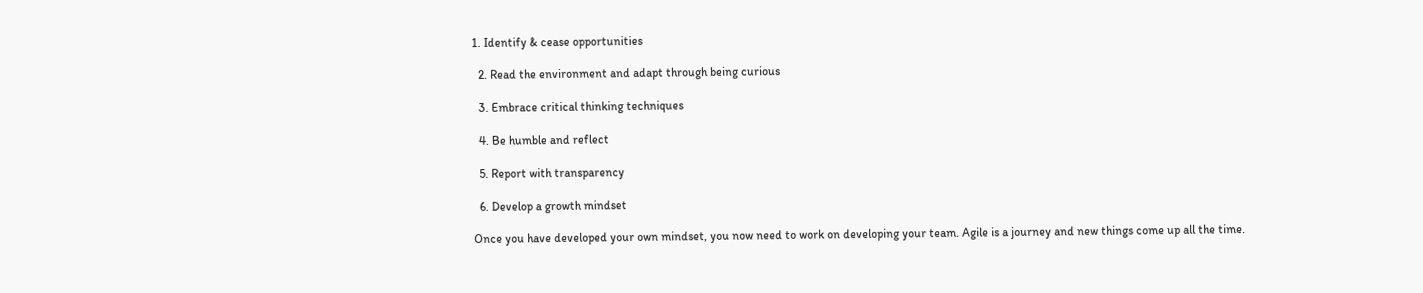1. Identify & cease opportunities

  2. Read the environment and adapt through being curious

  3. Embrace critical thinking techniques

  4. Be humble and reflect

  5. Report with transparency

  6. Develop a growth mindset

Once you have developed your own mindset, you now need to work on developing your team. Agile is a journey and new things come up all the time.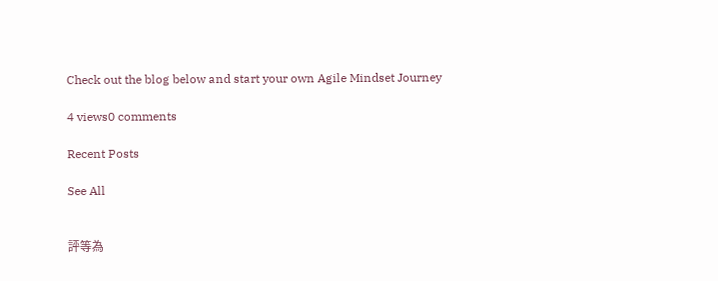Check out the blog below and start your own Agile Mindset Journey

4 views0 comments

Recent Posts

See All


評等為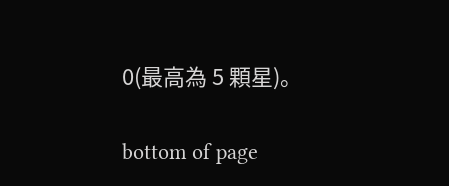0(最高為 5 顆星)。

bottom of page